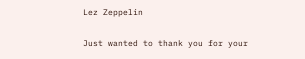Lez Zeppelin

Just wanted to thank you for your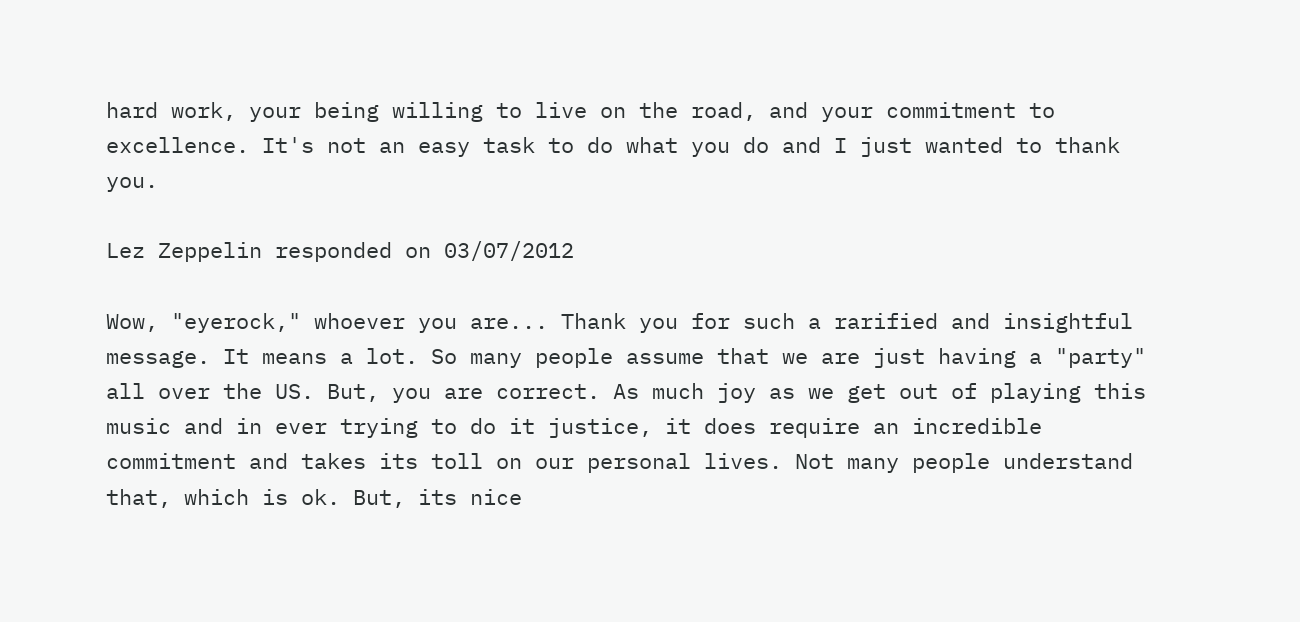hard work, your being willing to live on the road, and your commitment to excellence. It's not an easy task to do what you do and I just wanted to thank you.

Lez Zeppelin responded on 03/07/2012

Wow, "eyerock," whoever you are... Thank you for such a rarified and insightful message. It means a lot. So many people assume that we are just having a "party" all over the US. But, you are correct. As much joy as we get out of playing this music and in ever trying to do it justice, it does require an incredible commitment and takes its toll on our personal lives. Not many people understand that, which is ok. But, its nice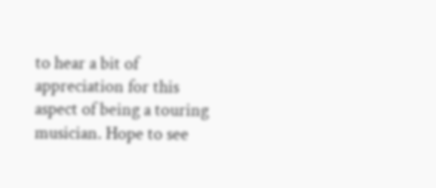to hear a bit of appreciation for this aspect of being a touring musician. Hope to see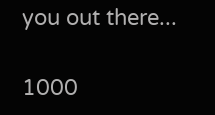you out there...

1000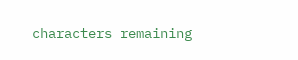characters remaining